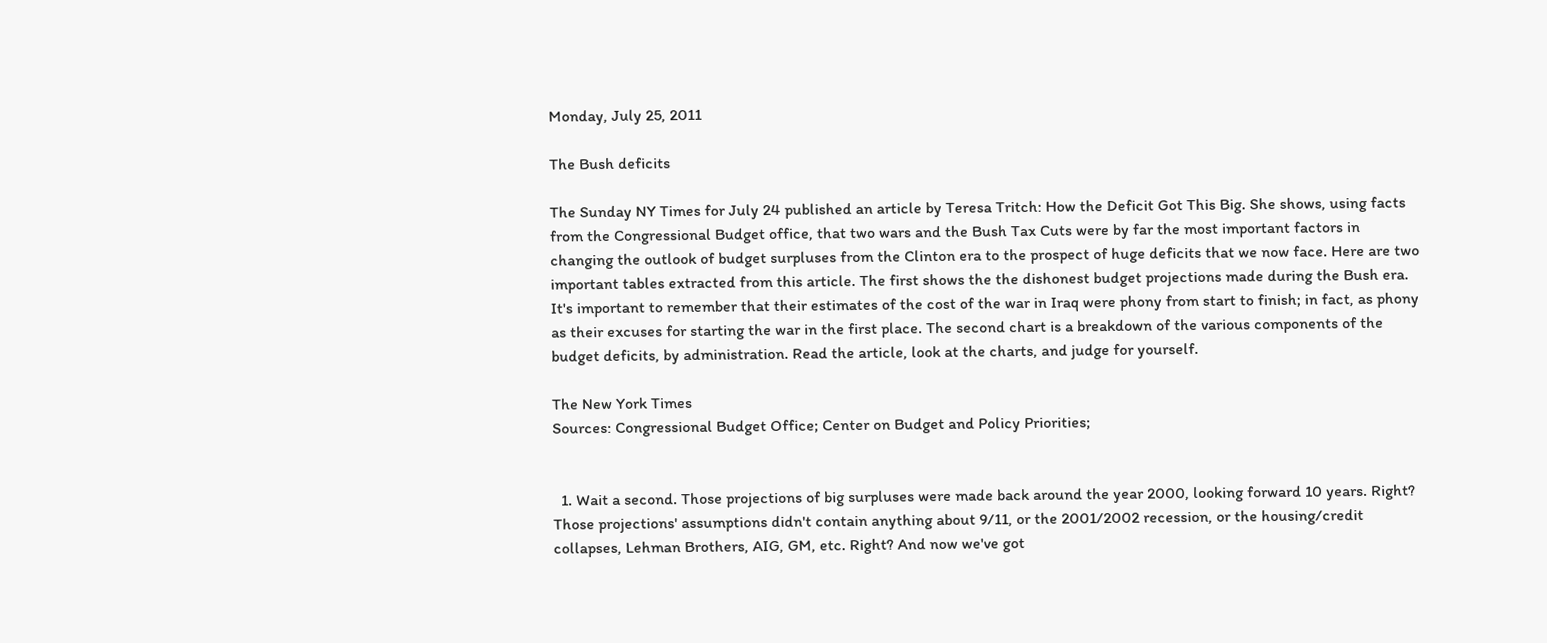Monday, July 25, 2011

The Bush deficits

The Sunday NY Times for July 24 published an article by Teresa Tritch: How the Deficit Got This Big. She shows, using facts from the Congressional Budget office, that two wars and the Bush Tax Cuts were by far the most important factors in changing the outlook of budget surpluses from the Clinton era to the prospect of huge deficits that we now face. Here are two important tables extracted from this article. The first shows the the dishonest budget projections made during the Bush era. It's important to remember that their estimates of the cost of the war in Iraq were phony from start to finish; in fact, as phony as their excuses for starting the war in the first place. The second chart is a breakdown of the various components of the budget deficits, by administration. Read the article, look at the charts, and judge for yourself.

The New York Times
Sources: Congressional Budget Office; Center on Budget and Policy Priorities;


  1. Wait a second. Those projections of big surpluses were made back around the year 2000, looking forward 10 years. Right? Those projections' assumptions didn't contain anything about 9/11, or the 2001/2002 recession, or the housing/credit collapses, Lehman Brothers, AIG, GM, etc. Right? And now we've got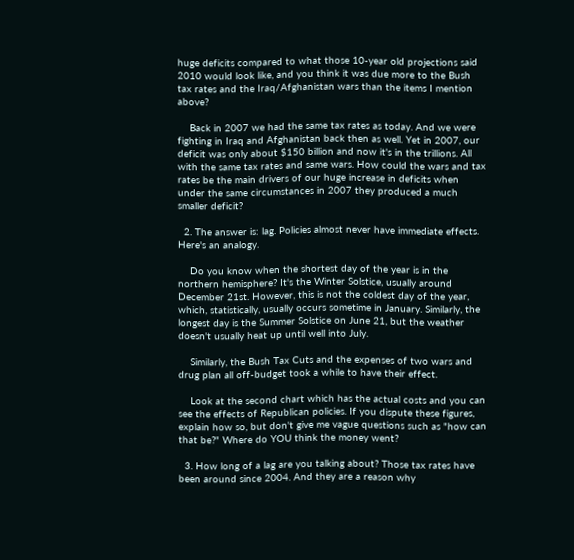huge deficits compared to what those 10-year old projections said 2010 would look like, and you think it was due more to the Bush tax rates and the Iraq/Afghanistan wars than the items I mention above?

    Back in 2007 we had the same tax rates as today. And we were fighting in Iraq and Afghanistan back then as well. Yet in 2007, our deficit was only about $150 billion and now it's in the trillions. All with the same tax rates and same wars. How could the wars and tax rates be the main drivers of our huge increase in deficits when under the same circumstances in 2007 they produced a much smaller deficit?

  2. The answer is: lag. Policies almost never have immediate effects. Here's an analogy.

    Do you know when the shortest day of the year is in the northern hemisphere? It's the Winter Solstice, usually around December 21st. However, this is not the coldest day of the year, which, statistically, usually occurs sometime in January. Similarly, the longest day is the Summer Solstice on June 21, but the weather doesn't usually heat up until well into July.

    Similarly, the Bush Tax Cuts and the expenses of two wars and drug plan all off-budget took a while to have their effect.

    Look at the second chart which has the actual costs and you can see the effects of Republican policies. If you dispute these figures, explain how so, but don't give me vague questions such as "how can that be?" Where do YOU think the money went?

  3. How long of a lag are you talking about? Those tax rates have been around since 2004. And they are a reason why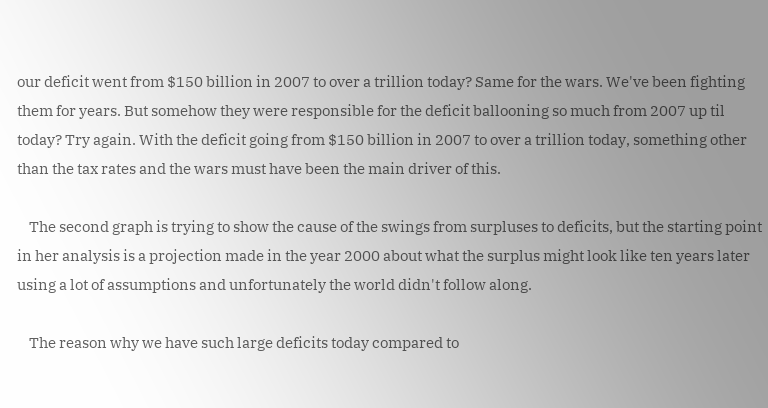our deficit went from $150 billion in 2007 to over a trillion today? Same for the wars. We've been fighting them for years. But somehow they were responsible for the deficit ballooning so much from 2007 up til today? Try again. With the deficit going from $150 billion in 2007 to over a trillion today, something other than the tax rates and the wars must have been the main driver of this.

    The second graph is trying to show the cause of the swings from surpluses to deficits, but the starting point in her analysis is a projection made in the year 2000 about what the surplus might look like ten years later using a lot of assumptions and unfortunately the world didn't follow along.

    The reason why we have such large deficits today compared to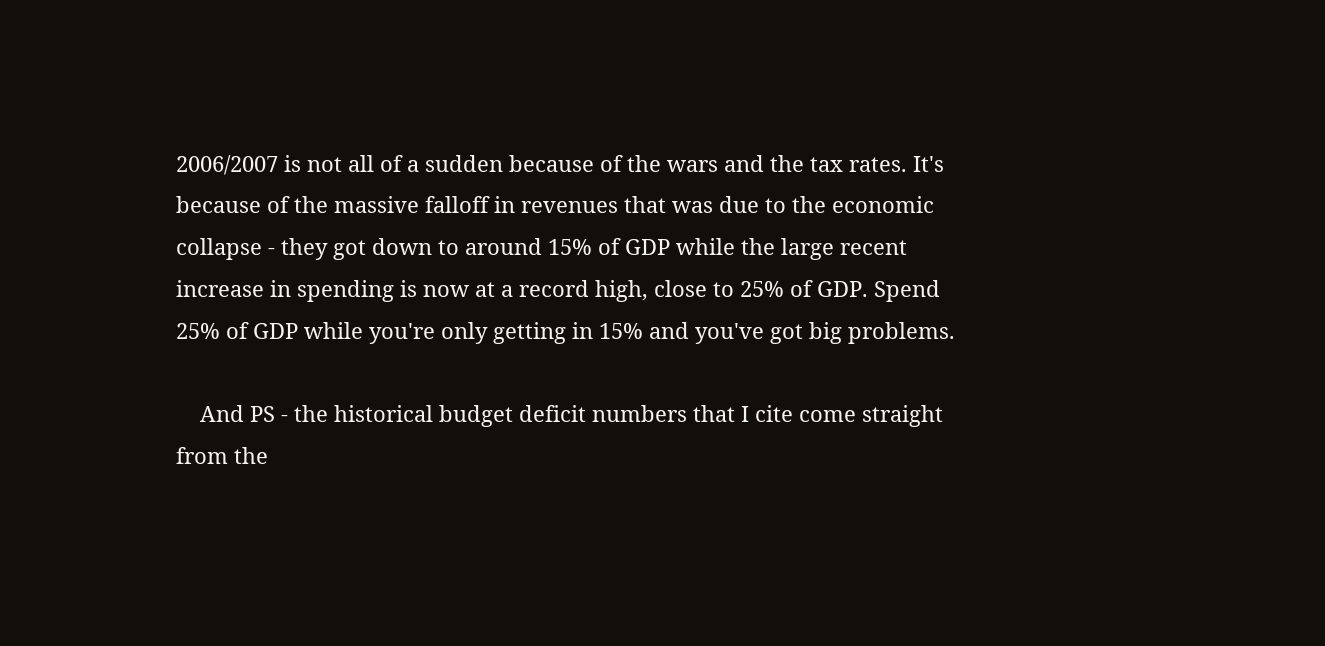2006/2007 is not all of a sudden because of the wars and the tax rates. It's because of the massive falloff in revenues that was due to the economic collapse - they got down to around 15% of GDP while the large recent increase in spending is now at a record high, close to 25% of GDP. Spend 25% of GDP while you're only getting in 15% and you've got big problems.

    And PS - the historical budget deficit numbers that I cite come straight from the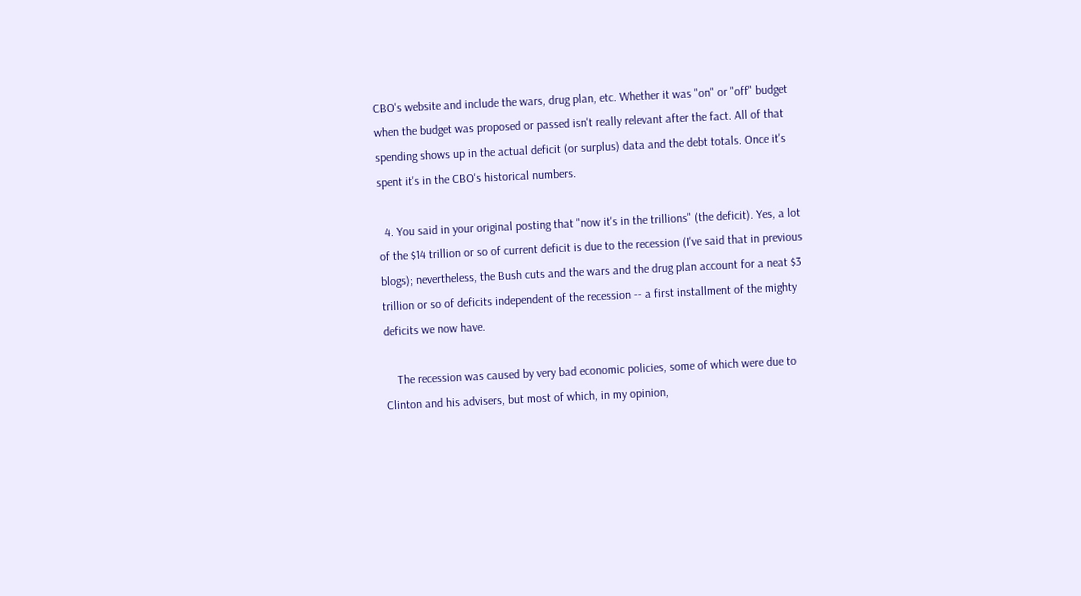CBO's website and include the wars, drug plan, etc. Whether it was "on" or "off" budget when the budget was proposed or passed isn't really relevant after the fact. All of that spending shows up in the actual deficit (or surplus) data and the debt totals. Once it's spent it's in the CBO's historical numbers.

  4. You said in your original posting that "now it's in the trillions" (the deficit). Yes, a lot of the $14 trillion or so of current deficit is due to the recession (I've said that in previous blogs); nevertheless, the Bush cuts and the wars and the drug plan account for a neat $3 trillion or so of deficits independent of the recession -- a first installment of the mighty deficits we now have.

    The recession was caused by very bad economic policies, some of which were due to Clinton and his advisers, but most of which, in my opinion,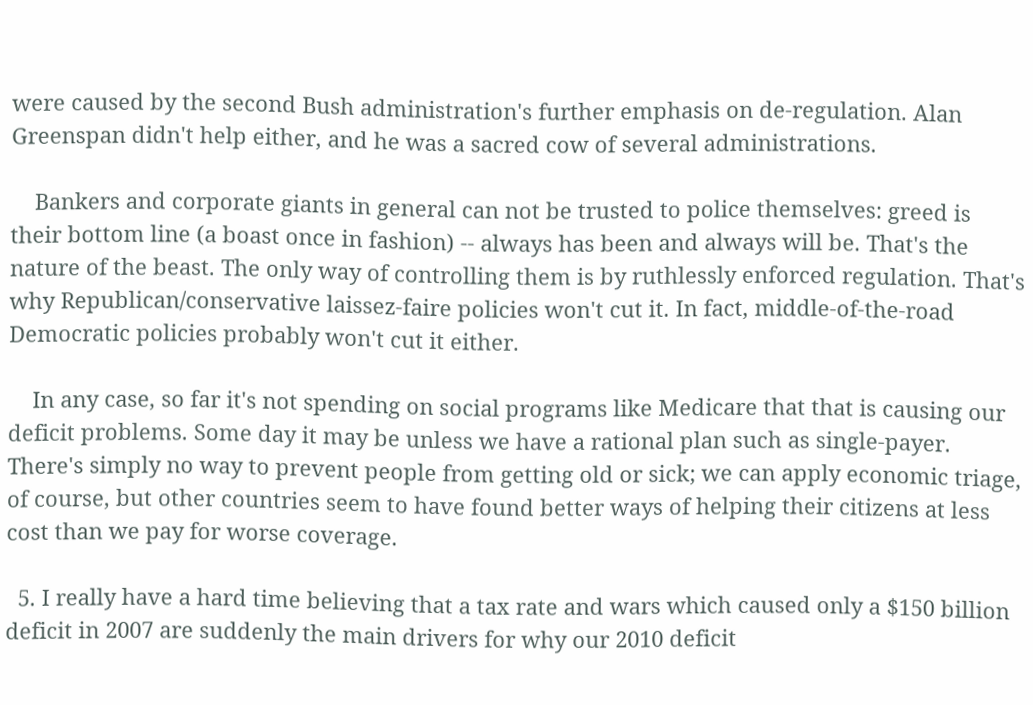were caused by the second Bush administration's further emphasis on de-regulation. Alan Greenspan didn't help either, and he was a sacred cow of several administrations.

    Bankers and corporate giants in general can not be trusted to police themselves: greed is their bottom line (a boast once in fashion) -- always has been and always will be. That's the nature of the beast. The only way of controlling them is by ruthlessly enforced regulation. That's why Republican/conservative laissez-faire policies won't cut it. In fact, middle-of-the-road Democratic policies probably won't cut it either.

    In any case, so far it's not spending on social programs like Medicare that that is causing our deficit problems. Some day it may be unless we have a rational plan such as single-payer. There's simply no way to prevent people from getting old or sick; we can apply economic triage, of course, but other countries seem to have found better ways of helping their citizens at less cost than we pay for worse coverage.

  5. I really have a hard time believing that a tax rate and wars which caused only a $150 billion deficit in 2007 are suddenly the main drivers for why our 2010 deficit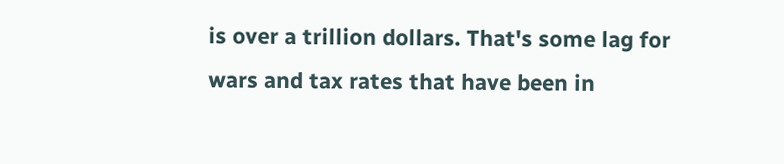is over a trillion dollars. That's some lag for wars and tax rates that have been in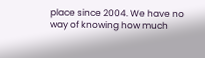place since 2004. We have no way of knowing how much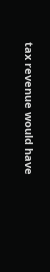tax revenue would have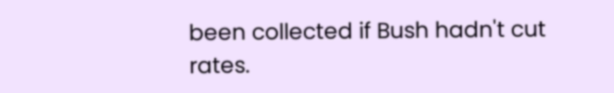been collected if Bush hadn't cut rates.